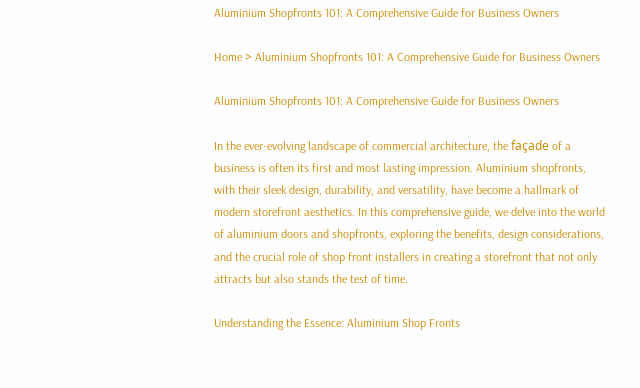Aluminium Shopfronts 101: A Comprehensive Guide for Business Owners

Home > Aluminium Shopfronts 101: A Comprehensive Guide for Business Owners

Aluminium Shopfronts 101: A Comprehensive Guide for Business Owners

In the ever-evolving landscape of commercial architecture, the façade of a business is often its first and most lasting impression. Aluminium shopfronts, with their sleek design, durability, and versatility, have become a hallmark of modern storefront aesthetics. In this comprehensive guide, we delve into the world of aluminium doors and shopfronts, exploring the benefits, design considerations, and the crucial role of shop front installers in creating a storefront that not only attracts but also stands the test of time.

Understanding the Essence: Aluminium Shop Fronts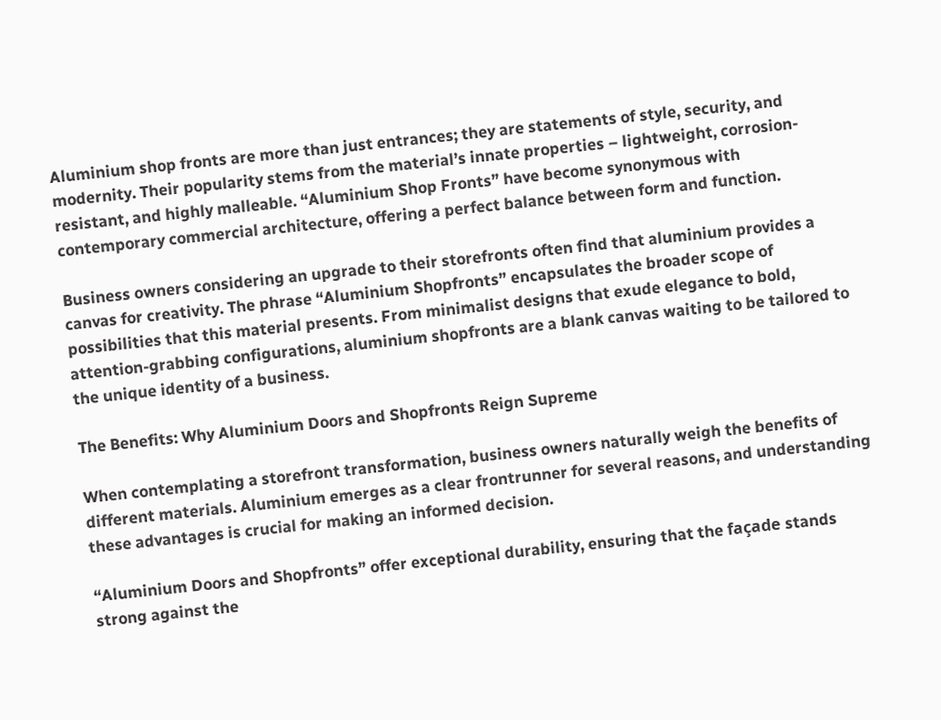Aluminium shop fronts are more than just entrances; they are statements of style, security, and modernity. Their popularity stems from the material’s innate properties – lightweight, corrosion-resistant, and highly malleable. “Aluminium Shop Fronts” have become synonymous with contemporary commercial architecture, offering a perfect balance between form and function.

Business owners considering an upgrade to their storefronts often find that aluminium provides a canvas for creativity. The phrase “Aluminium Shopfronts” encapsulates the broader scope of possibilities that this material presents. From minimalist designs that exude elegance to bold, attention-grabbing configurations, aluminium shopfronts are a blank canvas waiting to be tailored to the unique identity of a business.

The Benefits: Why Aluminium Doors and Shopfronts Reign Supreme

When contemplating a storefront transformation, business owners naturally weigh the benefits of different materials. Aluminium emerges as a clear frontrunner for several reasons, and understanding these advantages is crucial for making an informed decision.

“Aluminium Doors and Shopfronts” offer exceptional durability, ensuring that the façade stands strong against the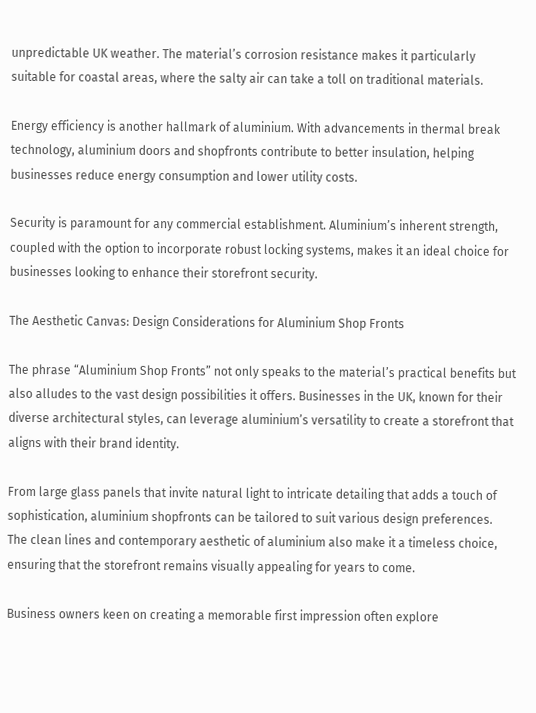unpredictable UK weather. The material’s corrosion resistance makes it particularly suitable for coastal areas, where the salty air can take a toll on traditional materials.

Energy efficiency is another hallmark of aluminium. With advancements in thermal break technology, aluminium doors and shopfronts contribute to better insulation, helping businesses reduce energy consumption and lower utility costs.

Security is paramount for any commercial establishment. Aluminium’s inherent strength, coupled with the option to incorporate robust locking systems, makes it an ideal choice for businesses looking to enhance their storefront security.

The Aesthetic Canvas: Design Considerations for Aluminium Shop Fronts

The phrase “Aluminium Shop Fronts” not only speaks to the material’s practical benefits but also alludes to the vast design possibilities it offers. Businesses in the UK, known for their diverse architectural styles, can leverage aluminium’s versatility to create a storefront that aligns with their brand identity.

From large glass panels that invite natural light to intricate detailing that adds a touch of sophistication, aluminium shopfronts can be tailored to suit various design preferences. The clean lines and contemporary aesthetic of aluminium also make it a timeless choice, ensuring that the storefront remains visually appealing for years to come.

Business owners keen on creating a memorable first impression often explore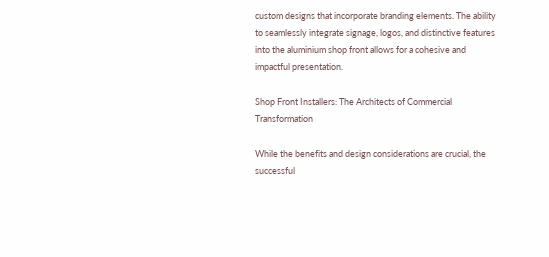custom designs that incorporate branding elements. The ability to seamlessly integrate signage, logos, and distinctive features into the aluminium shop front allows for a cohesive and impactful presentation.

Shop Front Installers: The Architects of Commercial Transformation

While the benefits and design considerations are crucial, the successful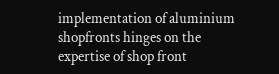implementation of aluminium shopfronts hinges on the expertise of shop front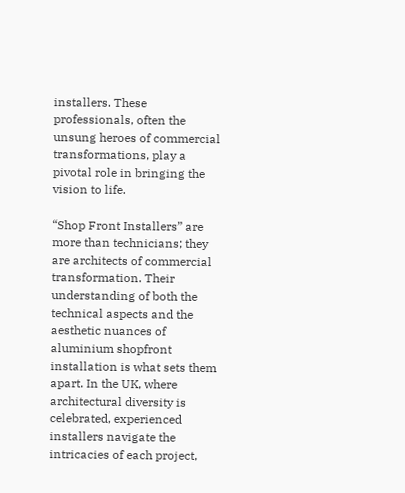installers. These professionals, often the unsung heroes of commercial transformations, play a pivotal role in bringing the vision to life.

“Shop Front Installers” are more than technicians; they are architects of commercial transformation. Their understanding of both the technical aspects and the aesthetic nuances of aluminium shopfront installation is what sets them apart. In the UK, where architectural diversity is celebrated, experienced installers navigate the intricacies of each project,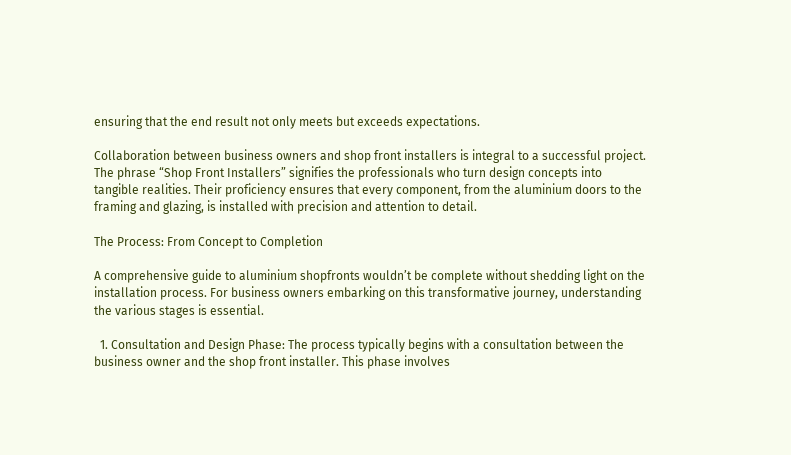ensuring that the end result not only meets but exceeds expectations.

Collaboration between business owners and shop front installers is integral to a successful project. The phrase “Shop Front Installers” signifies the professionals who turn design concepts into tangible realities. Their proficiency ensures that every component, from the aluminium doors to the framing and glazing, is installed with precision and attention to detail.

The Process: From Concept to Completion

A comprehensive guide to aluminium shopfronts wouldn’t be complete without shedding light on the installation process. For business owners embarking on this transformative journey, understanding the various stages is essential.

  1. Consultation and Design Phase: The process typically begins with a consultation between the business owner and the shop front installer. This phase involves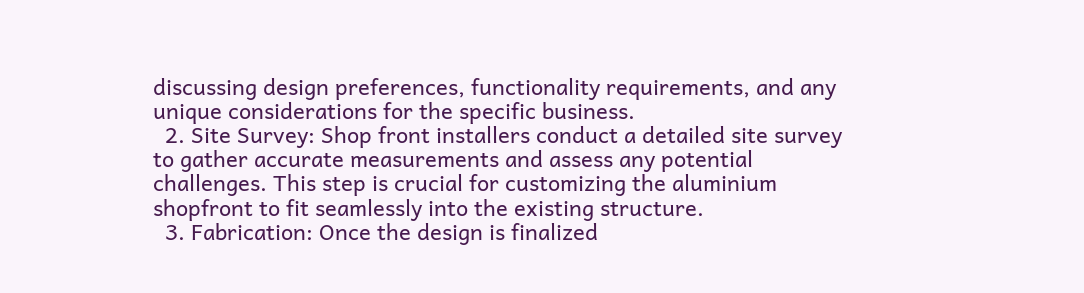discussing design preferences, functionality requirements, and any unique considerations for the specific business.
  2. Site Survey: Shop front installers conduct a detailed site survey to gather accurate measurements and assess any potential challenges. This step is crucial for customizing the aluminium shopfront to fit seamlessly into the existing structure.
  3. Fabrication: Once the design is finalized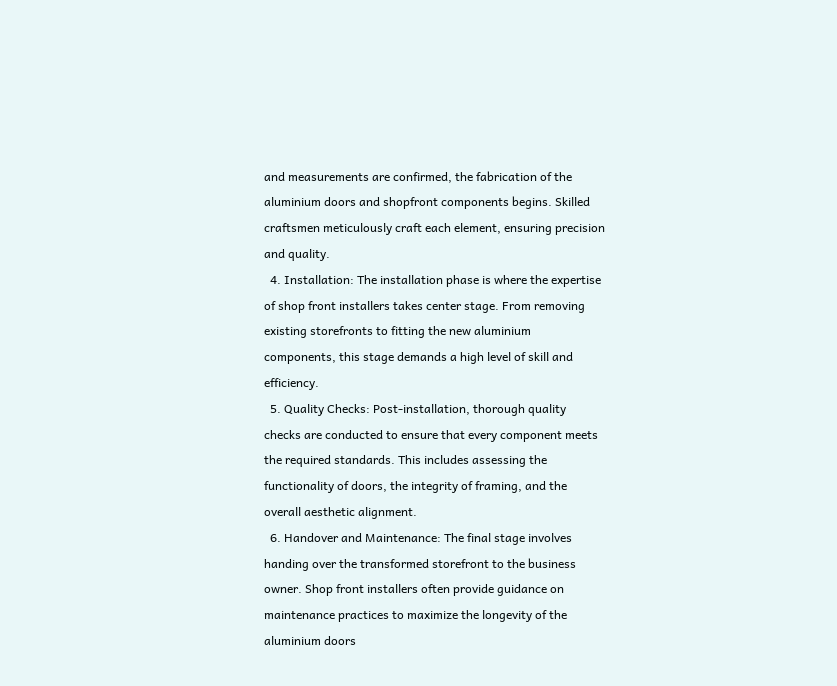and measurements are confirmed, the fabrication of the aluminium doors and shopfront components begins. Skilled craftsmen meticulously craft each element, ensuring precision and quality.
  4. Installation: The installation phase is where the expertise of shop front installers takes center stage. From removing existing storefronts to fitting the new aluminium components, this stage demands a high level of skill and efficiency.
  5. Quality Checks: Post-installation, thorough quality checks are conducted to ensure that every component meets the required standards. This includes assessing the functionality of doors, the integrity of framing, and the overall aesthetic alignment.
  6. Handover and Maintenance: The final stage involves handing over the transformed storefront to the business owner. Shop front installers often provide guidance on maintenance practices to maximize the longevity of the aluminium doors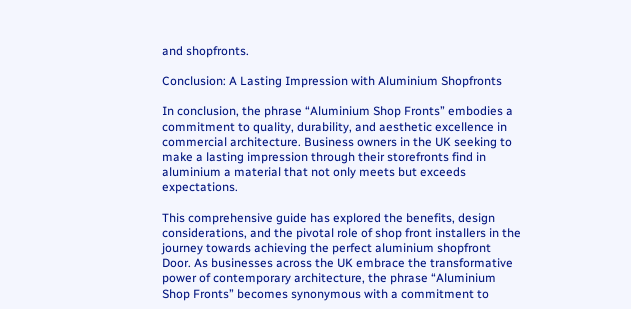and shopfronts.

Conclusion: A Lasting Impression with Aluminium Shopfronts

In conclusion, the phrase “Aluminium Shop Fronts” embodies a commitment to quality, durability, and aesthetic excellence in commercial architecture. Business owners in the UK seeking to make a lasting impression through their storefronts find in aluminium a material that not only meets but exceeds expectations.

This comprehensive guide has explored the benefits, design considerations, and the pivotal role of shop front installers in the journey towards achieving the perfect aluminium shopfront Door. As businesses across the UK embrace the transformative power of contemporary architecture, the phrase “Aluminium Shop Fronts” becomes synonymous with a commitment to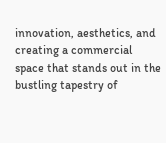innovation, aesthetics, and creating a commercial space that stands out in the bustling tapestry of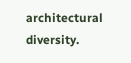architectural diversity.